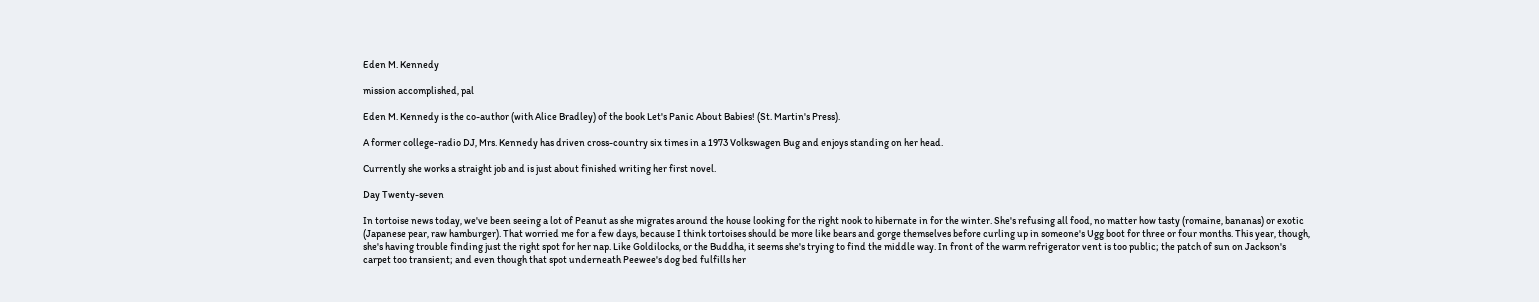Eden M. Kennedy

mission accomplished, pal

Eden M. Kennedy is the co-author (with Alice Bradley) of the book Let's Panic About Babies! (St. Martin's Press).

A former college-radio DJ, Mrs. Kennedy has driven cross-country six times in a 1973 Volkswagen Bug and enjoys standing on her head.

Currently she works a straight job and is just about finished writing her first novel.

Day Twenty-seven

In tortoise news today, we've been seeing a lot of Peanut as she migrates around the house looking for the right nook to hibernate in for the winter. She's refusing all food, no matter how tasty (romaine, bananas) or exotic (Japanese pear, raw hamburger). That worried me for a few days, because I think tortoises should be more like bears and gorge themselves before curling up in someone's Ugg boot for three or four months. This year, though, she's having trouble finding just the right spot for her nap. Like Goldilocks, or the Buddha, it seems she's trying to find the middle way. In front of the warm refrigerator vent is too public; the patch of sun on Jackson's carpet too transient; and even though that spot underneath Peewee's dog bed fulfills her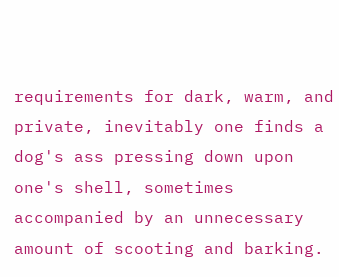requirements for dark, warm, and private, inevitably one finds a dog's ass pressing down upon one's shell, sometimes accompanied by an unnecessary amount of scooting and barking.